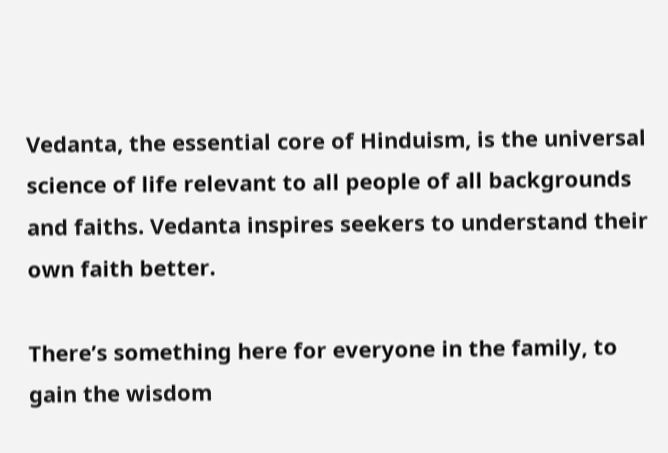Vedanta, the essential core of Hinduism, is the universal science of life relevant to all people of all backgrounds and faiths. Vedanta inspires seekers to understand their own faith better.

There’s something here for everyone in the family, to gain the wisdom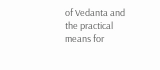of Vedanta and the practical means for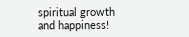spiritual growth and happiness!